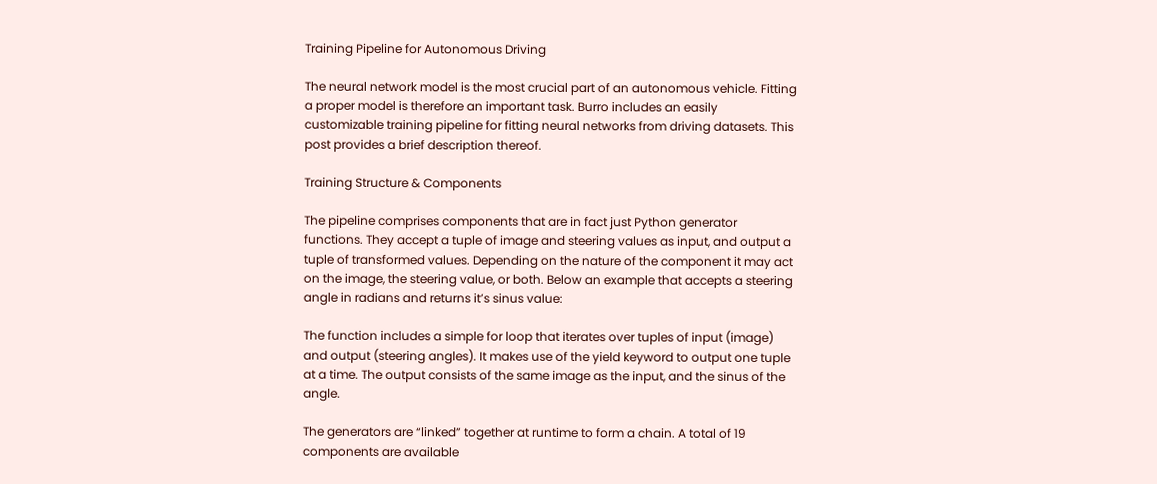Training Pipeline for Autonomous Driving

The neural network model is the most crucial part of an autonomous vehicle. Fitting a proper model is therefore an important task. Burro includes an easily customizable training pipeline for fitting neural networks from driving datasets. This post provides a brief description thereof.

Training Structure & Components

The pipeline comprises components that are in fact just Python generator functions. They accept a tuple of image and steering values as input, and output a tuple of transformed values. Depending on the nature of the component it may act on the image, the steering value, or both. Below an example that accepts a steering angle in radians and returns it’s sinus value:

The function includes a simple for loop that iterates over tuples of input (image) and output (steering angles). It makes use of the yield keyword to output one tuple at a time. The output consists of the same image as the input, and the sinus of the angle.

The generators are “linked” together at runtime to form a chain. A total of 19 components are available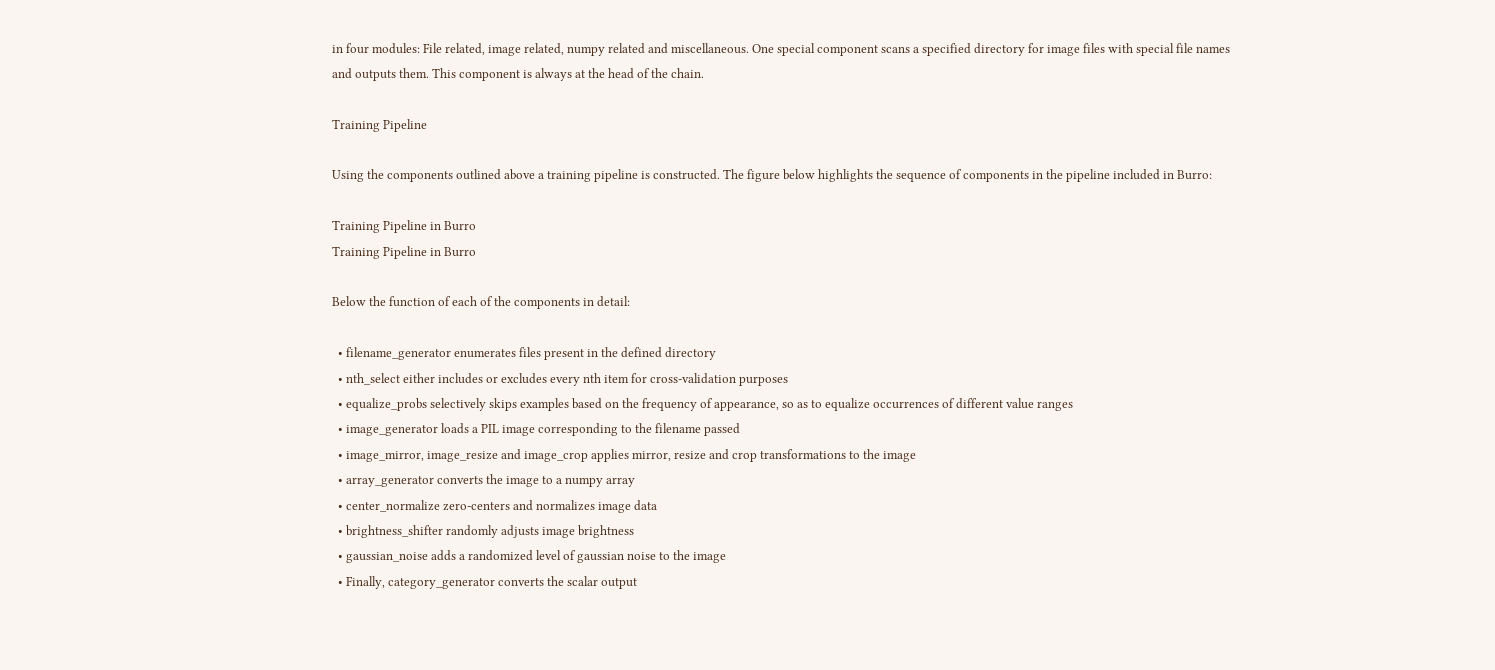in four modules: File related, image related, numpy related and miscellaneous. One special component scans a specified directory for image files with special file names and outputs them. This component is always at the head of the chain.

Training Pipeline

Using the components outlined above a training pipeline is constructed. The figure below highlights the sequence of components in the pipeline included in Burro:

Training Pipeline in Burro
Training Pipeline in Burro

Below the function of each of the components in detail:

  • filename_generator enumerates files present in the defined directory
  • nth_select either includes or excludes every nth item for cross-validation purposes
  • equalize_probs selectively skips examples based on the frequency of appearance, so as to equalize occurrences of different value ranges
  • image_generator loads a PIL image corresponding to the filename passed
  • image_mirror, image_resize and image_crop applies mirror, resize and crop transformations to the image
  • array_generator converts the image to a numpy array
  • center_normalize zero-centers and normalizes image data
  • brightness_shifter randomly adjusts image brightness
  • gaussian_noise adds a randomized level of gaussian noise to the image
  • Finally, category_generator converts the scalar output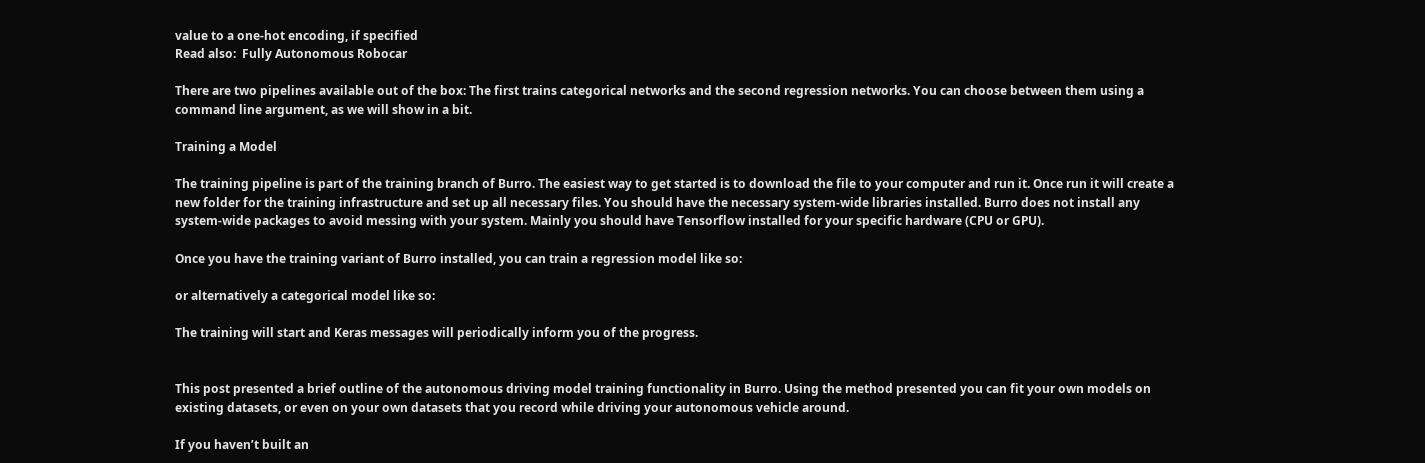value to a one-hot encoding, if specified
Read also:  Fully Autonomous Robocar

There are two pipelines available out of the box: The first trains categorical networks and the second regression networks. You can choose between them using a command line argument, as we will show in a bit.

Training a Model

The training pipeline is part of the training branch of Burro. The easiest way to get started is to download the file to your computer and run it. Once run it will create a new folder for the training infrastructure and set up all necessary files. You should have the necessary system-wide libraries installed. Burro does not install any system-wide packages to avoid messing with your system. Mainly you should have Tensorflow installed for your specific hardware (CPU or GPU).

Once you have the training variant of Burro installed, you can train a regression model like so:

or alternatively a categorical model like so:

The training will start and Keras messages will periodically inform you of the progress.


This post presented a brief outline of the autonomous driving model training functionality in Burro. Using the method presented you can fit your own models on existing datasets, or even on your own datasets that you record while driving your autonomous vehicle around.

If you haven’t built an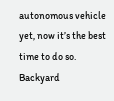autonomous vehicle yet, now it’s the best time to do so. Backyard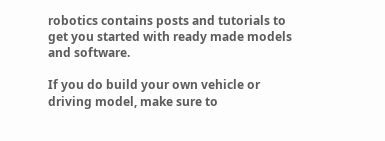robotics contains posts and tutorials to get you started with ready made models and software.

If you do build your own vehicle or driving model, make sure to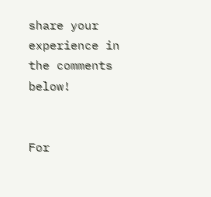share your experience in the comments below!


For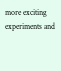more exciting experiments and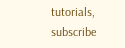tutorials, subscribe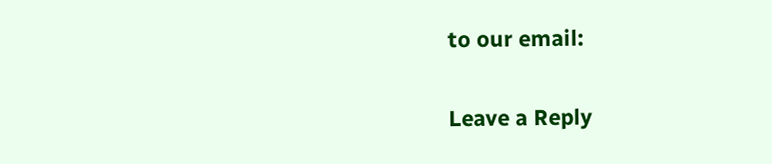to our email:

Leave a Reply